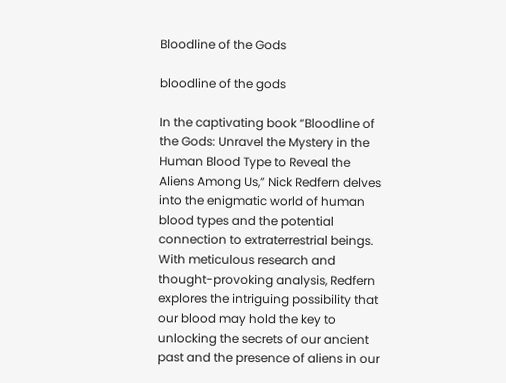Bloodline of the Gods

bloodline of the gods

In the captivating book “Bloodline of the Gods: Unravel the Mystery in the Human Blood Type to Reveal the Aliens Among Us,” Nick Redfern delves into the enigmatic world of human blood types and the potential connection to extraterrestrial beings. With meticulous research and thought-provoking analysis, Redfern explores the intriguing possibility that our blood may hold the key to unlocking the secrets of our ancient past and the presence of aliens in our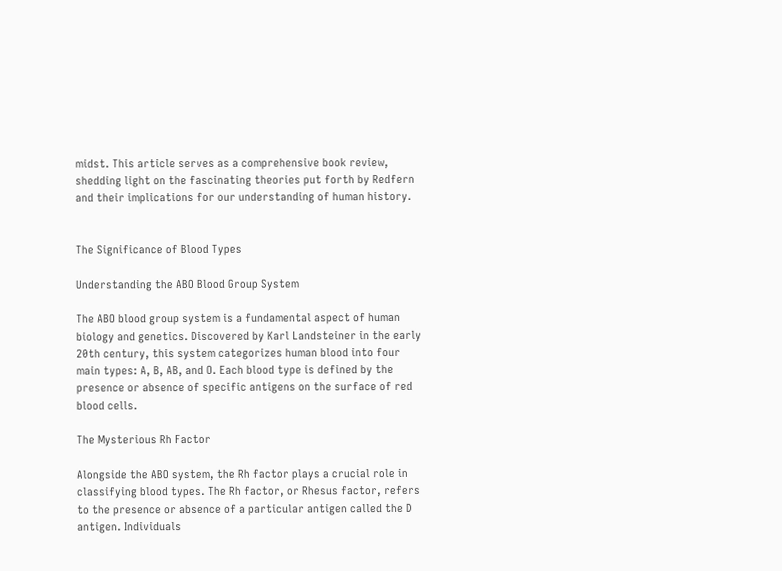midst. This article serves as a comprehensive book review, shedding light on the fascinating theories put forth by Redfern and their implications for our understanding of human history.


The Significance of Blood Types

Understanding the ABO Blood Group System

The ABO blood group system is a fundamental aspect of human biology and genetics. Discovered by Karl Landsteiner in the early 20th century, this system categorizes human blood into four main types: A, B, AB, and O. Each blood type is defined by the presence or absence of specific antigens on the surface of red blood cells.

The Mysterious Rh Factor

Alongside the ABO system, the Rh factor plays a crucial role in classifying blood types. The Rh factor, or Rhesus factor, refers to the presence or absence of a particular antigen called the D antigen. Individuals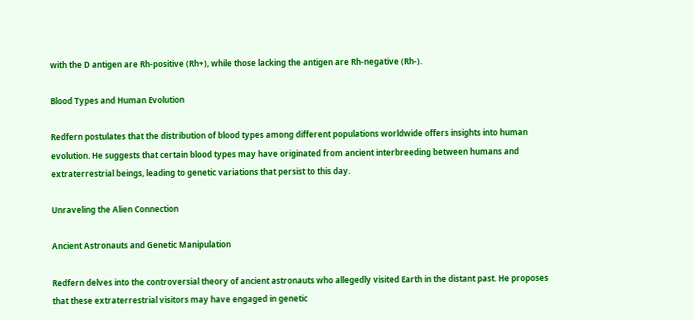with the D antigen are Rh-positive (Rh+), while those lacking the antigen are Rh-negative (Rh-).

Blood Types and Human Evolution

Redfern postulates that the distribution of blood types among different populations worldwide offers insights into human evolution. He suggests that certain blood types may have originated from ancient interbreeding between humans and extraterrestrial beings, leading to genetic variations that persist to this day.

Unraveling the Alien Connection

Ancient Astronauts and Genetic Manipulation

Redfern delves into the controversial theory of ancient astronauts who allegedly visited Earth in the distant past. He proposes that these extraterrestrial visitors may have engaged in genetic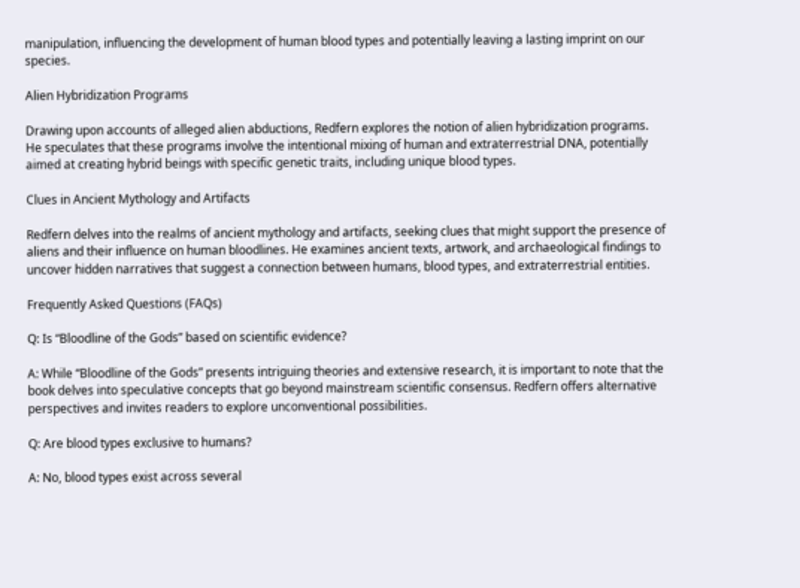manipulation, influencing the development of human blood types and potentially leaving a lasting imprint on our species.

Alien Hybridization Programs

Drawing upon accounts of alleged alien abductions, Redfern explores the notion of alien hybridization programs. He speculates that these programs involve the intentional mixing of human and extraterrestrial DNA, potentially aimed at creating hybrid beings with specific genetic traits, including unique blood types.

Clues in Ancient Mythology and Artifacts

Redfern delves into the realms of ancient mythology and artifacts, seeking clues that might support the presence of aliens and their influence on human bloodlines. He examines ancient texts, artwork, and archaeological findings to uncover hidden narratives that suggest a connection between humans, blood types, and extraterrestrial entities.

Frequently Asked Questions (FAQs)

Q: Is “Bloodline of the Gods” based on scientific evidence?

A: While “Bloodline of the Gods” presents intriguing theories and extensive research, it is important to note that the book delves into speculative concepts that go beyond mainstream scientific consensus. Redfern offers alternative perspectives and invites readers to explore unconventional possibilities.

Q: Are blood types exclusive to humans?

A: No, blood types exist across several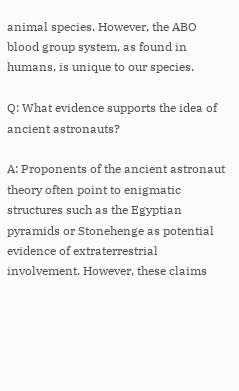animal species. However, the ABO blood group system, as found in humans, is unique to our species.

Q: What evidence supports the idea of ancient astronauts?

A: Proponents of the ancient astronaut theory often point to enigmatic structures such as the Egyptian pyramids or Stonehenge as potential evidence of extraterrestrial involvement. However, these claims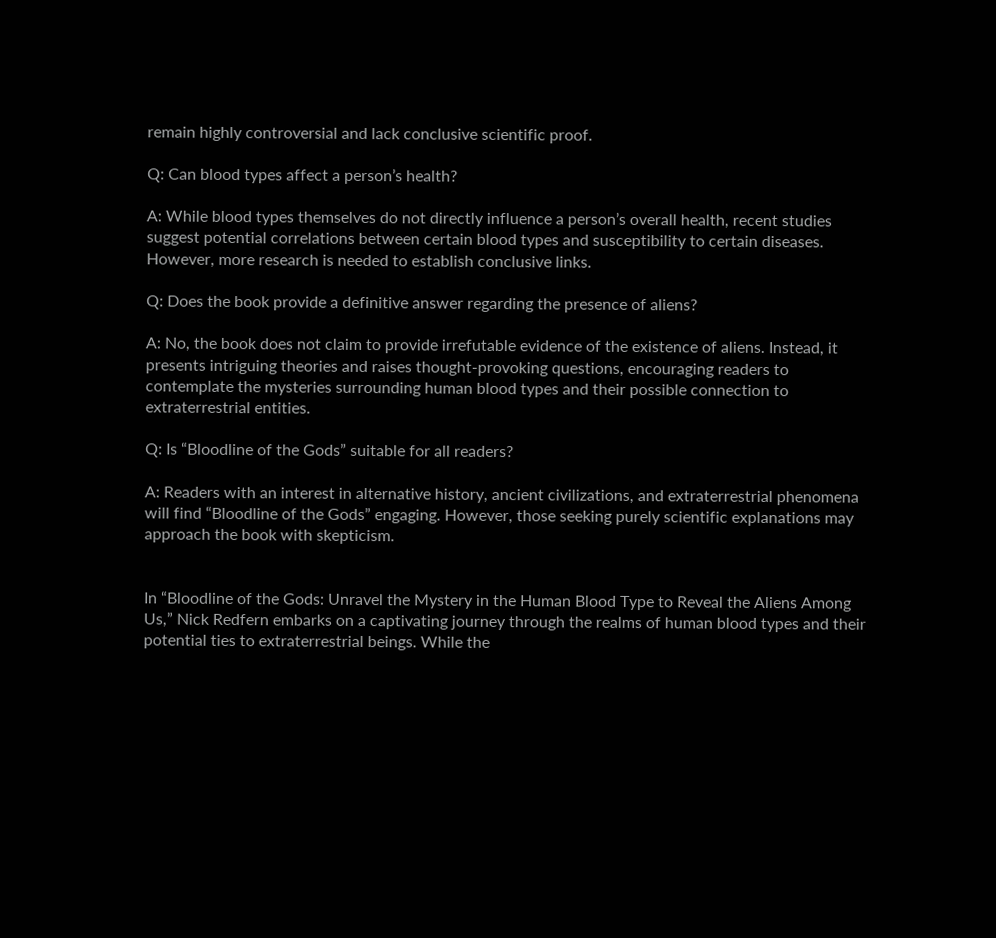remain highly controversial and lack conclusive scientific proof.

Q: Can blood types affect a person’s health?

A: While blood types themselves do not directly influence a person’s overall health, recent studies suggest potential correlations between certain blood types and susceptibility to certain diseases. However, more research is needed to establish conclusive links.

Q: Does the book provide a definitive answer regarding the presence of aliens?

A: No, the book does not claim to provide irrefutable evidence of the existence of aliens. Instead, it presents intriguing theories and raises thought-provoking questions, encouraging readers to contemplate the mysteries surrounding human blood types and their possible connection to extraterrestrial entities.

Q: Is “Bloodline of the Gods” suitable for all readers?

A: Readers with an interest in alternative history, ancient civilizations, and extraterrestrial phenomena will find “Bloodline of the Gods” engaging. However, those seeking purely scientific explanations may approach the book with skepticism.


In “Bloodline of the Gods: Unravel the Mystery in the Human Blood Type to Reveal the Aliens Among Us,” Nick Redfern embarks on a captivating journey through the realms of human blood types and their potential ties to extraterrestrial beings. While the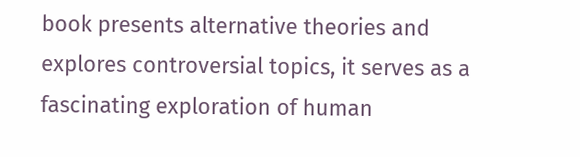book presents alternative theories and explores controversial topics, it serves as a fascinating exploration of human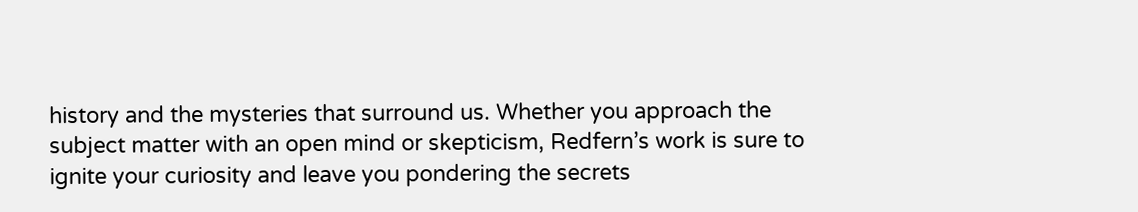history and the mysteries that surround us. Whether you approach the subject matter with an open mind or skepticism, Redfern’s work is sure to ignite your curiosity and leave you pondering the secrets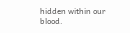hidden within our blood.